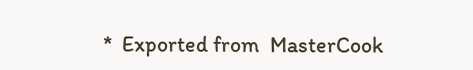*  Exported from  MasterCook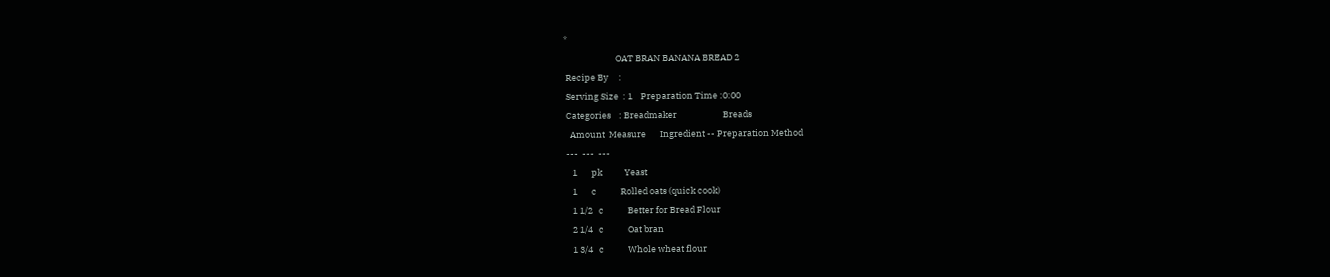*
                          OAT BRAN BANANA BREAD 2
 Recipe By     :
 Serving Size  : 1    Preparation Time :0:00
 Categories    : Breadmaker                       Breads
   Amount  Measure       Ingredient -- Preparation Method
 ---  ---  ---
    1       pk           Yeast
    1       c            Rolled oats (quick cook)
    1 1/2   c            Better for Bread Flour
    2 1/4   c            Oat bran
    1 3/4   c            Whole wheat flour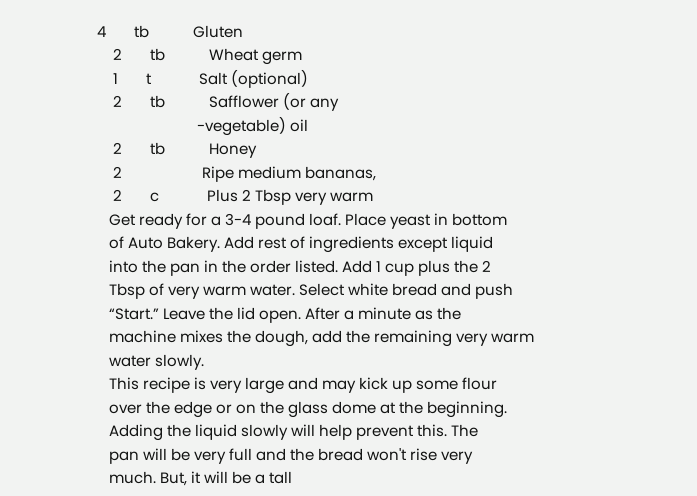4       tb           Gluten
    2       tb           Wheat germ
    1       t            Salt (optional)
    2       tb           Safflower (or any
                         -vegetable) oil
    2       tb           Honey
    2                    Ripe medium bananas,
    2       c            Plus 2 Tbsp very warm
   Get ready for a 3-4 pound loaf. Place yeast in bottom
   of Auto Bakery. Add rest of ingredients except liquid
   into the pan in the order listed. Add 1 cup plus the 2
   Tbsp of very warm water. Select white bread and push
   “Start.” Leave the lid open. After a minute as the
   machine mixes the dough, add the remaining very warm
   water slowly.
   This recipe is very large and may kick up some flour
   over the edge or on the glass dome at the beginning.
   Adding the liquid slowly will help prevent this. The
   pan will be very full and the bread won't rise very
   much. But, it will be a tall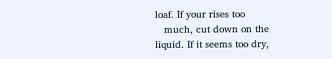loaf. If your rises too
   much, cut down on the liquid. If it seems too dry,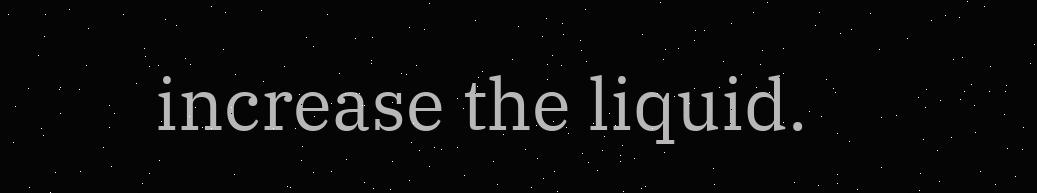increase the liquid.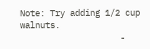Note: Try adding 1/2 cup walnuts.
                    -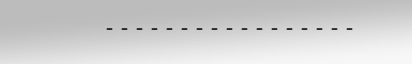- - - - - - - - - - - - - - - - -